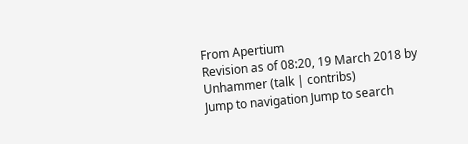From Apertium
Revision as of 08:20, 19 March 2018 by Unhammer (talk | contribs)
Jump to navigation Jump to search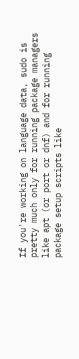If you're working on language data, sudo is pretty much only for running package managers like apt (or port or dnf) and for running package setup scripts like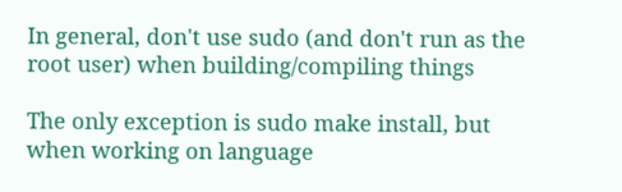In general, don't use sudo (and don't run as the root user) when building/compiling things

The only exception is sudo make install, but when working on language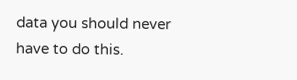data you should never have to do this.